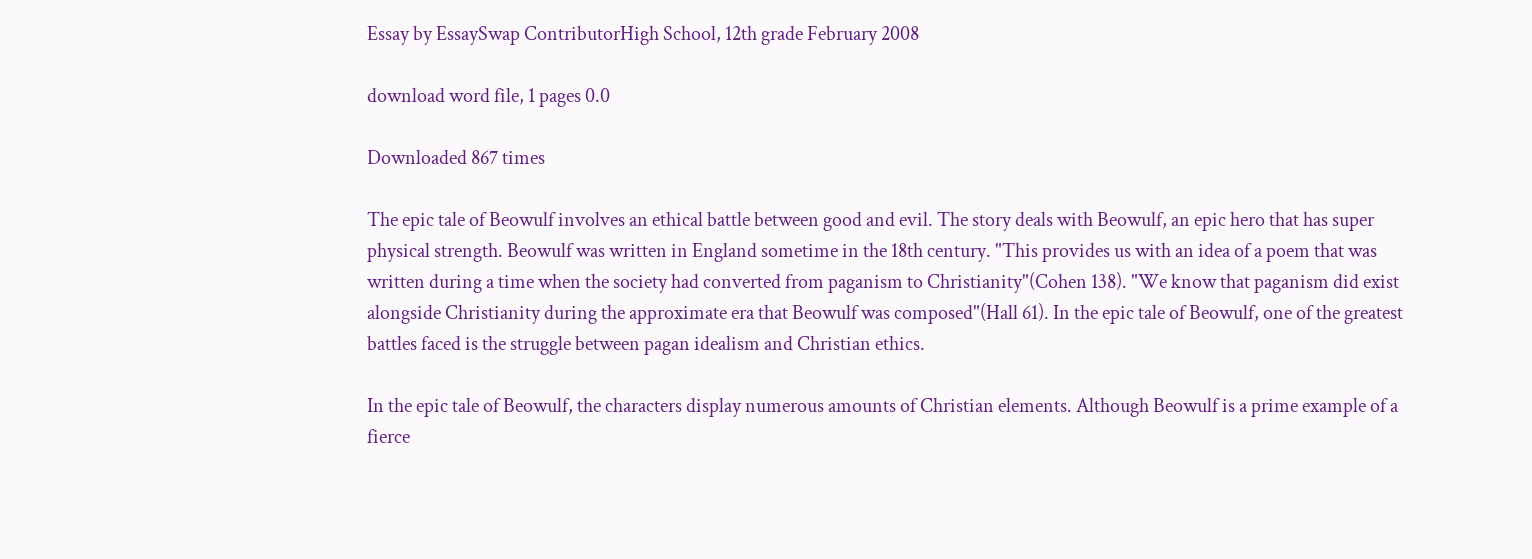Essay by EssaySwap ContributorHigh School, 12th grade February 2008

download word file, 1 pages 0.0

Downloaded 867 times

The epic tale of Beowulf involves an ethical battle between good and evil. The story deals with Beowulf, an epic hero that has super physical strength. Beowulf was written in England sometime in the 18th century. "This provides us with an idea of a poem that was written during a time when the society had converted from paganism to Christianity"(Cohen 138). "We know that paganism did exist alongside Christianity during the approximate era that Beowulf was composed"(Hall 61). In the epic tale of Beowulf, one of the greatest battles faced is the struggle between pagan idealism and Christian ethics.

In the epic tale of Beowulf, the characters display numerous amounts of Christian elements. Although Beowulf is a prime example of a fierce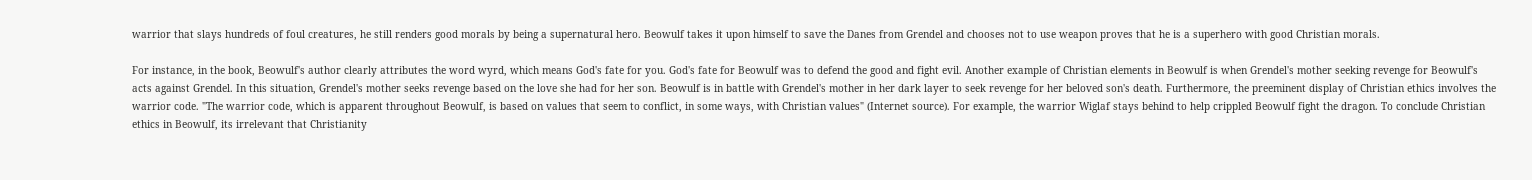warrior that slays hundreds of foul creatures, he still renders good morals by being a supernatural hero. Beowulf takes it upon himself to save the Danes from Grendel and chooses not to use weapon proves that he is a superhero with good Christian morals.

For instance, in the book, Beowulf's author clearly attributes the word wyrd, which means God's fate for you. God's fate for Beowulf was to defend the good and fight evil. Another example of Christian elements in Beowulf is when Grendel's mother seeking revenge for Beowulf's acts against Grendel. In this situation, Grendel's mother seeks revenge based on the love she had for her son. Beowulf is in battle with Grendel's mother in her dark layer to seek revenge for her beloved son's death. Furthermore, the preeminent display of Christian ethics involves the warrior code. "The warrior code, which is apparent throughout Beowulf, is based on values that seem to conflict, in some ways, with Christian values" (Internet source). For example, the warrior Wiglaf stays behind to help crippled Beowulf fight the dragon. To conclude Christian ethics in Beowulf, its irrelevant that Christianity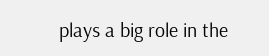plays a big role in the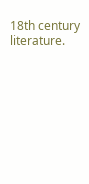18th century literature.